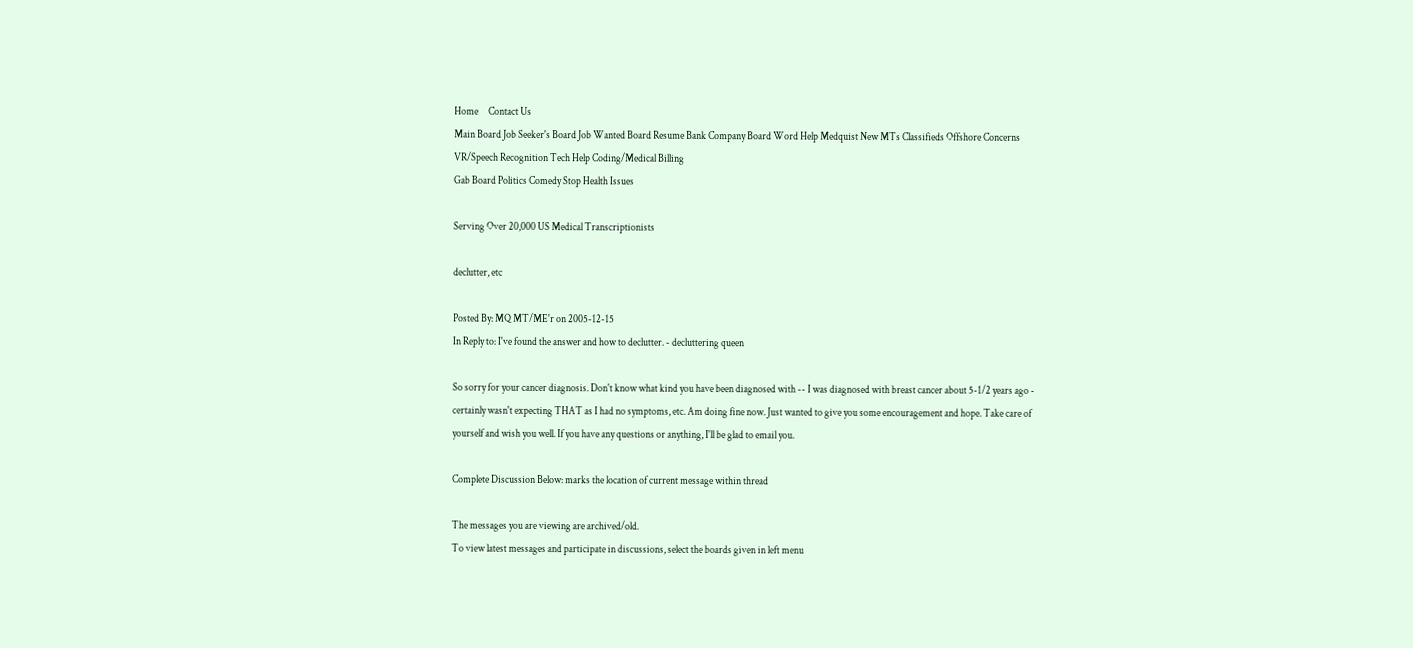Home     Contact Us
Main Board Job Seeker's Board Job Wanted Board Resume Bank Company Board Word Help Medquist New MTs Classifieds Offshore Concerns VR/Speech Recognition Tech Help Coding/Medical Billing
Gab Board Politics Comedy Stop Health Issues

Serving Over 20,000 US Medical Transcriptionists

declutter, etc

Posted By: MQ MT/ME'r on 2005-12-15
In Reply to: I've found the answer and how to declutter. - decluttering queen

So sorry for your cancer diagnosis. Don't know what kind you have been diagnosed with -- I was diagnosed with breast cancer about 5-1/2 years ago - certainly wasn't expecting THAT as I had no symptoms, etc. Am doing fine now. Just wanted to give you some encouragement and hope. Take care of yourself and wish you well. If you have any questions or anything, I'll be glad to email you.

Complete Discussion Below: marks the location of current message within thread

The messages you are viewing are archived/old.
To view latest messages and participate in discussions, select the boards given in left menu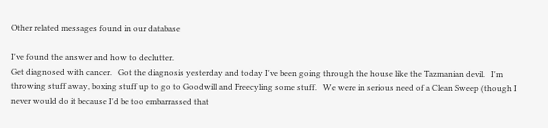Other related messages found in our database

I've found the answer and how to declutter.
Get diagnosed with cancer.   Got the diagnosis yesterday and today I've been going through the house like the Tazmanian devil.   I'm throwing stuff away, boxing stuff up to go to Goodwill and Freecyling some stuff.   We were in serious need of a Clean Sweep (though I never would do it because I'd be too embarrassed that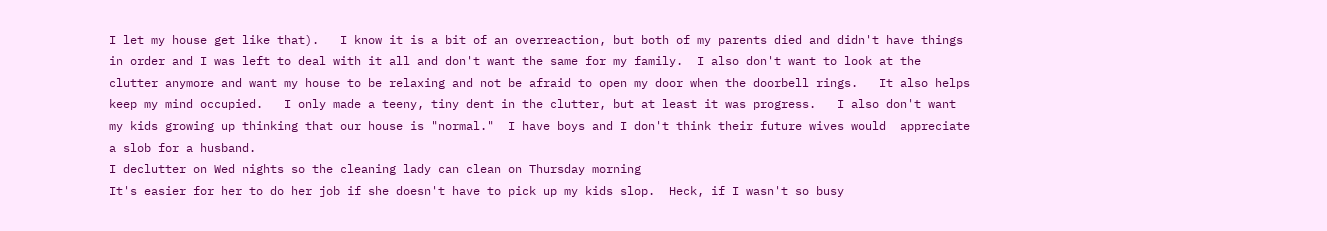I let my house get like that).   I know it is a bit of an overreaction, but both of my parents died and didn't have things in order and I was left to deal with it all and don't want the same for my family.  I also don't want to look at the clutter anymore and want my house to be relaxing and not be afraid to open my door when the doorbell rings.   It also helps keep my mind occupied.   I only made a teeny, tiny dent in the clutter, but at least it was progress.   I also don't want my kids growing up thinking that our house is "normal."  I have boys and I don't think their future wives would  appreciate a slob for a husband.
I declutter on Wed nights so the cleaning lady can clean on Thursday morning
It's easier for her to do her job if she doesn't have to pick up my kids slop.  Heck, if I wasn't so busy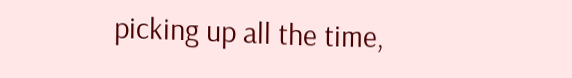picking up all the time,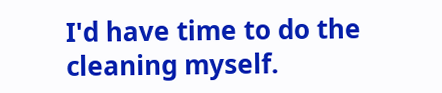I'd have time to do the cleaning myself.